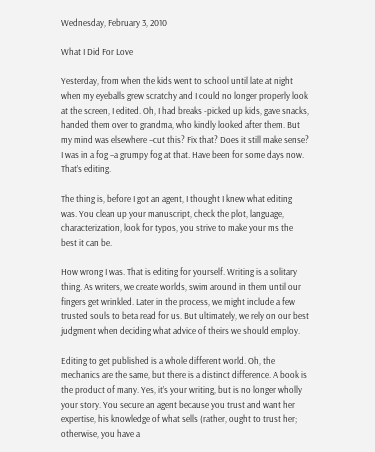Wednesday, February 3, 2010

What I Did For Love

Yesterday, from when the kids went to school until late at night when my eyeballs grew scratchy and I could no longer properly look at the screen, I edited. Oh, I had breaks -picked up kids, gave snacks, handed them over to grandma, who kindly looked after them. But my mind was elsewhere –cut this? Fix that? Does it still make sense? I was in a fog –a grumpy fog at that. Have been for some days now. That’s editing.

The thing is, before I got an agent, I thought I knew what editing was. You clean up your manuscript, check the plot, language, characterization, look for typos, you strive to make your ms the best it can be.

How wrong I was. That is editing for yourself. Writing is a solitary thing. As writers, we create worlds, swim around in them until our fingers get wrinkled. Later in the process, we might include a few trusted souls to beta read for us. But ultimately, we rely on our best judgment when deciding what advice of theirs we should employ.

Editing to get published is a whole different world. Oh, the mechanics are the same, but there is a distinct difference. A book is the product of many. Yes, it’s your writing, but is no longer wholly your story. You secure an agent because you trust and want her expertise, his knowledge of what sells (rather, ought to trust her; otherwise, you have a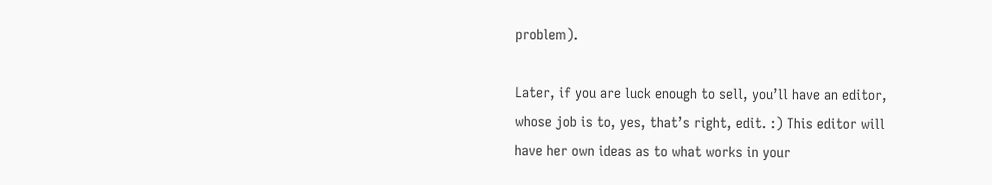problem).

Later, if you are luck enough to sell, you’ll have an editor, whose job is to, yes, that’s right, edit. :) This editor will have her own ideas as to what works in your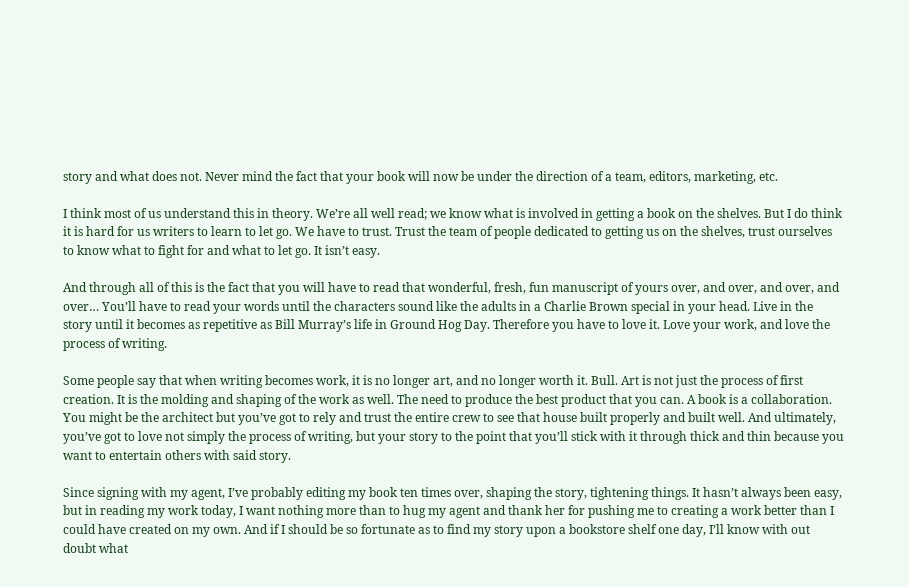story and what does not. Never mind the fact that your book will now be under the direction of a team, editors, marketing, etc.

I think most of us understand this in theory. We’re all well read; we know what is involved in getting a book on the shelves. But I do think it is hard for us writers to learn to let go. We have to trust. Trust the team of people dedicated to getting us on the shelves, trust ourselves to know what to fight for and what to let go. It isn’t easy.

And through all of this is the fact that you will have to read that wonderful, fresh, fun manuscript of yours over, and over, and over, and over… You’ll have to read your words until the characters sound like the adults in a Charlie Brown special in your head. Live in the story until it becomes as repetitive as Bill Murray’s life in Ground Hog Day. Therefore you have to love it. Love your work, and love the process of writing.

Some people say that when writing becomes work, it is no longer art, and no longer worth it. Bull. Art is not just the process of first creation. It is the molding and shaping of the work as well. The need to produce the best product that you can. A book is a collaboration. You might be the architect but you’ve got to rely and trust the entire crew to see that house built properly and built well. And ultimately, you’ve got to love not simply the process of writing, but your story to the point that you’ll stick with it through thick and thin because you want to entertain others with said story.

Since signing with my agent, I’ve probably editing my book ten times over, shaping the story, tightening things. It hasn’t always been easy, but in reading my work today, I want nothing more than to hug my agent and thank her for pushing me to creating a work better than I could have created on my own. And if I should be so fortunate as to find my story upon a bookstore shelf one day, I’ll know with out doubt what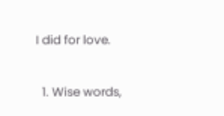I did for love.


  1. Wise words,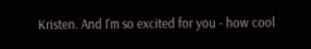Kristen. And I'm so excited for you - how cool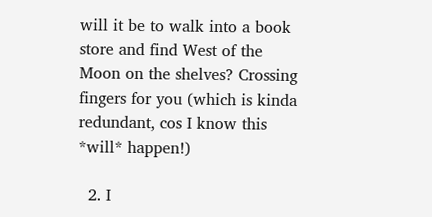will it be to walk into a book store and find West of the Moon on the shelves? Crossing fingers for you (which is kinda redundant, cos I know this *will* happen!)

  2. I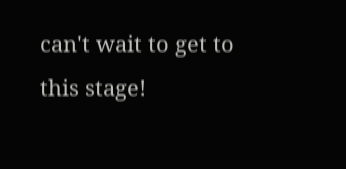can't wait to get to this stage!